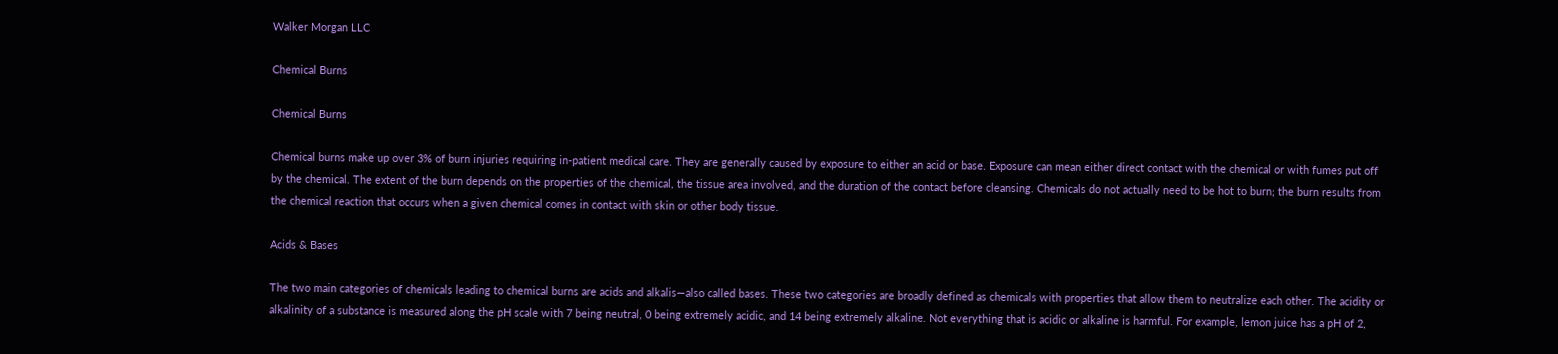Walker Morgan LLC

Chemical Burns

Chemical Burns

Chemical burns make up over 3% of burn injuries requiring in-patient medical care. They are generally caused by exposure to either an acid or base. Exposure can mean either direct contact with the chemical or with fumes put off by the chemical. The extent of the burn depends on the properties of the chemical, the tissue area involved, and the duration of the contact before cleansing. Chemicals do not actually need to be hot to burn; the burn results from the chemical reaction that occurs when a given chemical comes in contact with skin or other body tissue.

Acids & Bases

The two main categories of chemicals leading to chemical burns are acids and alkalis—also called bases. These two categories are broadly defined as chemicals with properties that allow them to neutralize each other. The acidity or alkalinity of a substance is measured along the pH scale with 7 being neutral, 0 being extremely acidic, and 14 being extremely alkaline. Not everything that is acidic or alkaline is harmful. For example, lemon juice has a pH of 2,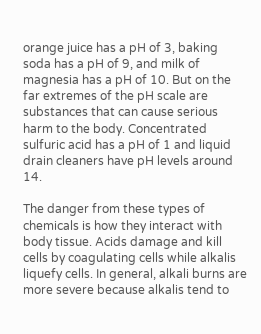orange juice has a pH of 3, baking soda has a pH of 9, and milk of magnesia has a pH of 10. But on the far extremes of the pH scale are substances that can cause serious harm to the body. Concentrated sulfuric acid has a pH of 1 and liquid drain cleaners have pH levels around 14.

The danger from these types of chemicals is how they interact with body tissue. Acids damage and kill cells by coagulating cells while alkalis liquefy cells. In general, alkali burns are more severe because alkalis tend to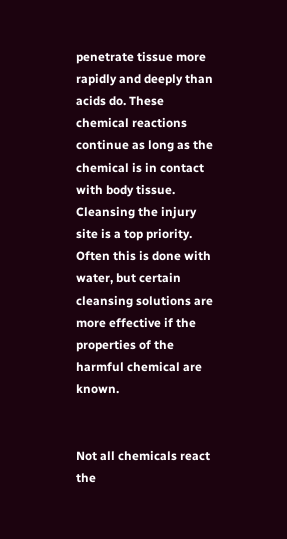penetrate tissue more rapidly and deeply than acids do. These chemical reactions continue as long as the chemical is in contact with body tissue. Cleansing the injury site is a top priority. Often this is done with water, but certain cleansing solutions are more effective if the properties of the harmful chemical are known.


Not all chemicals react the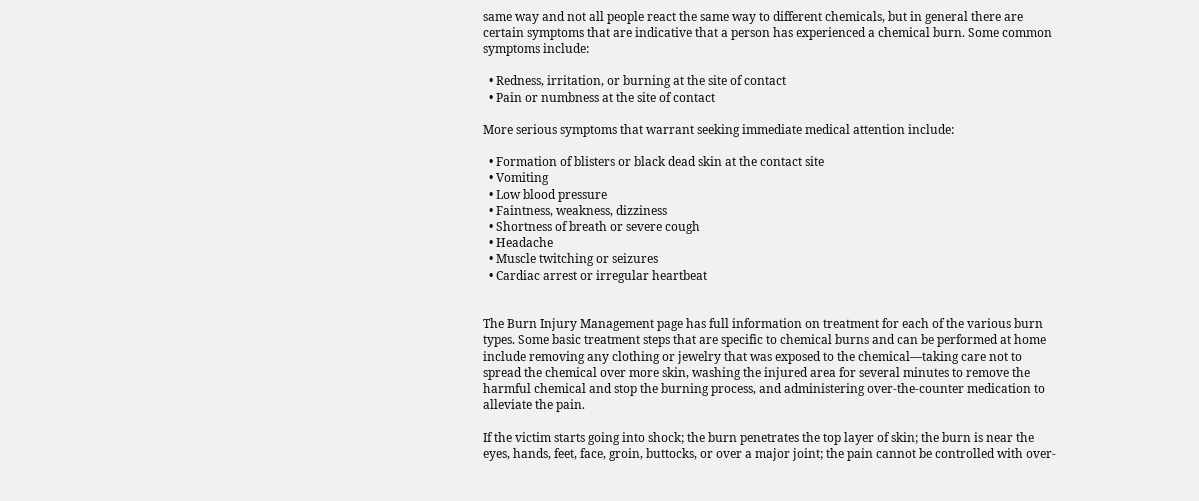same way and not all people react the same way to different chemicals, but in general there are certain symptoms that are indicative that a person has experienced a chemical burn. Some common symptoms include:

  • Redness, irritation, or burning at the site of contact
  • Pain or numbness at the site of contact

More serious symptoms that warrant seeking immediate medical attention include:

  • Formation of blisters or black dead skin at the contact site
  • Vomiting
  • Low blood pressure
  • Faintness, weakness, dizziness
  • Shortness of breath or severe cough
  • Headache
  • Muscle twitching or seizures
  • Cardiac arrest or irregular heartbeat


The Burn Injury Management page has full information on treatment for each of the various burn types. Some basic treatment steps that are specific to chemical burns and can be performed at home include removing any clothing or jewelry that was exposed to the chemical—taking care not to spread the chemical over more skin, washing the injured area for several minutes to remove the harmful chemical and stop the burning process, and administering over-the-counter medication to alleviate the pain.

If the victim starts going into shock; the burn penetrates the top layer of skin; the burn is near the eyes, hands, feet, face, groin, buttocks, or over a major joint; the pain cannot be controlled with over-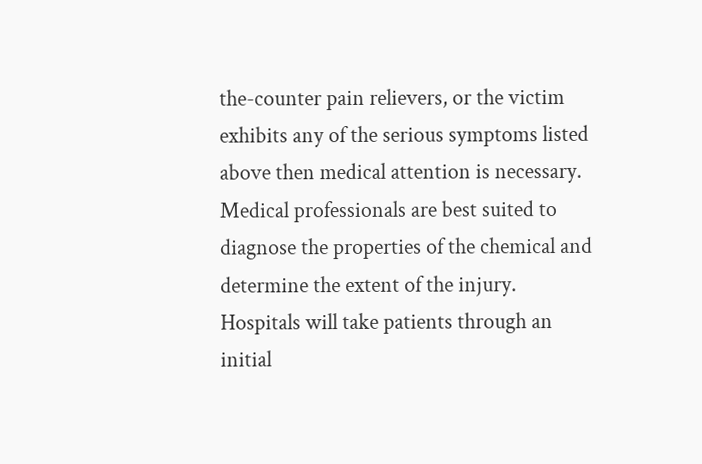the-counter pain relievers, or the victim exhibits any of the serious symptoms listed above then medical attention is necessary. Medical professionals are best suited to diagnose the properties of the chemical and determine the extent of the injury. Hospitals will take patients through an initial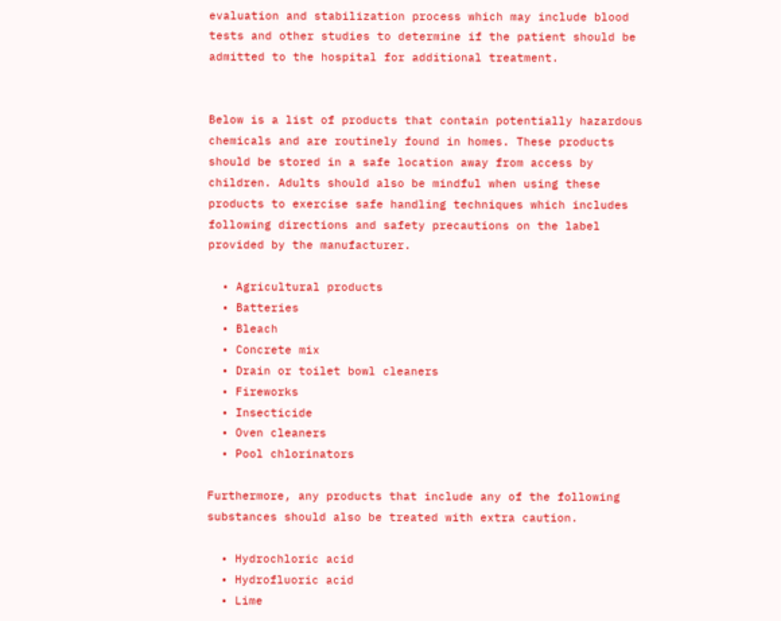evaluation and stabilization process which may include blood tests and other studies to determine if the patient should be admitted to the hospital for additional treatment.


Below is a list of products that contain potentially hazardous chemicals and are routinely found in homes. These products should be stored in a safe location away from access by children. Adults should also be mindful when using these products to exercise safe handling techniques which includes following directions and safety precautions on the label provided by the manufacturer.

  • Agricultural products
  • Batteries
  • Bleach
  • Concrete mix
  • Drain or toilet bowl cleaners
  • Fireworks
  • Insecticide
  • Oven cleaners
  • Pool chlorinators

Furthermore, any products that include any of the following substances should also be treated with extra caution.

  • Hydrochloric acid
  • Hydrofluoric acid
  • Lime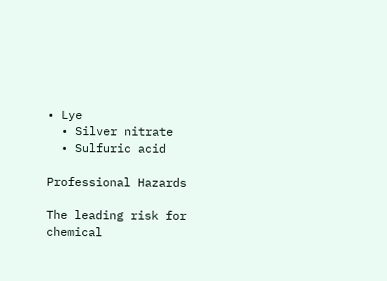• Lye
  • Silver nitrate
  • Sulfuric acid

Professional Hazards

The leading risk for chemical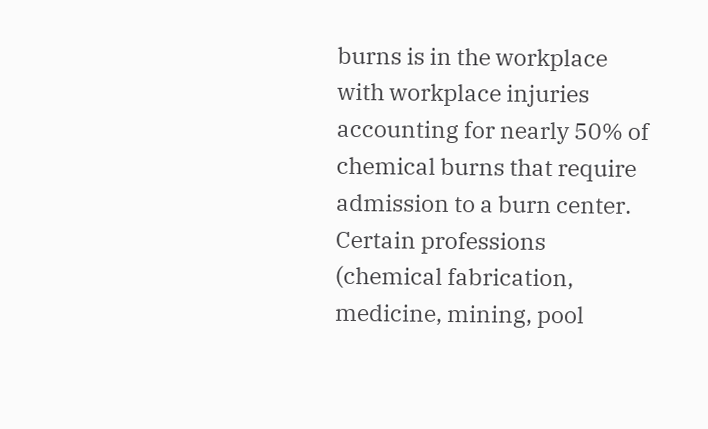burns is in the workplace with workplace injuries accounting for nearly 50% of chemical burns that require admission to a burn center. Certain professions (chemical fabrication, medicine, mining, pool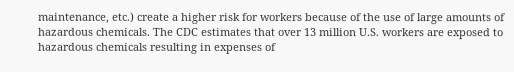maintenance, etc.) create a higher risk for workers because of the use of large amounts of hazardous chemicals. The CDC estimates that over 13 million U.S. workers are exposed to hazardous chemicals resulting in expenses of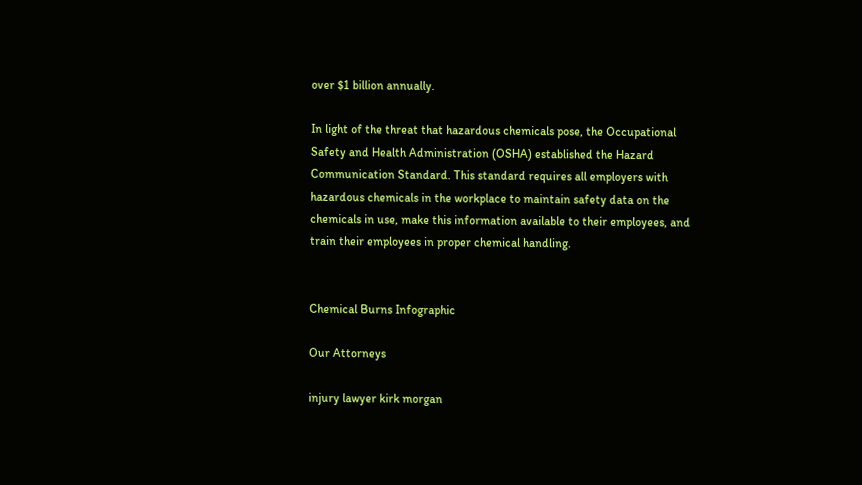over $1 billion annually.

In light of the threat that hazardous chemicals pose, the Occupational Safety and Health Administration (OSHA) established the Hazard Communication Standard. This standard requires all employers with hazardous chemicals in the workplace to maintain safety data on the chemicals in use, make this information available to their employees, and train their employees in proper chemical handling.


Chemical Burns Infographic

Our Attorneys

injury lawyer kirk morgan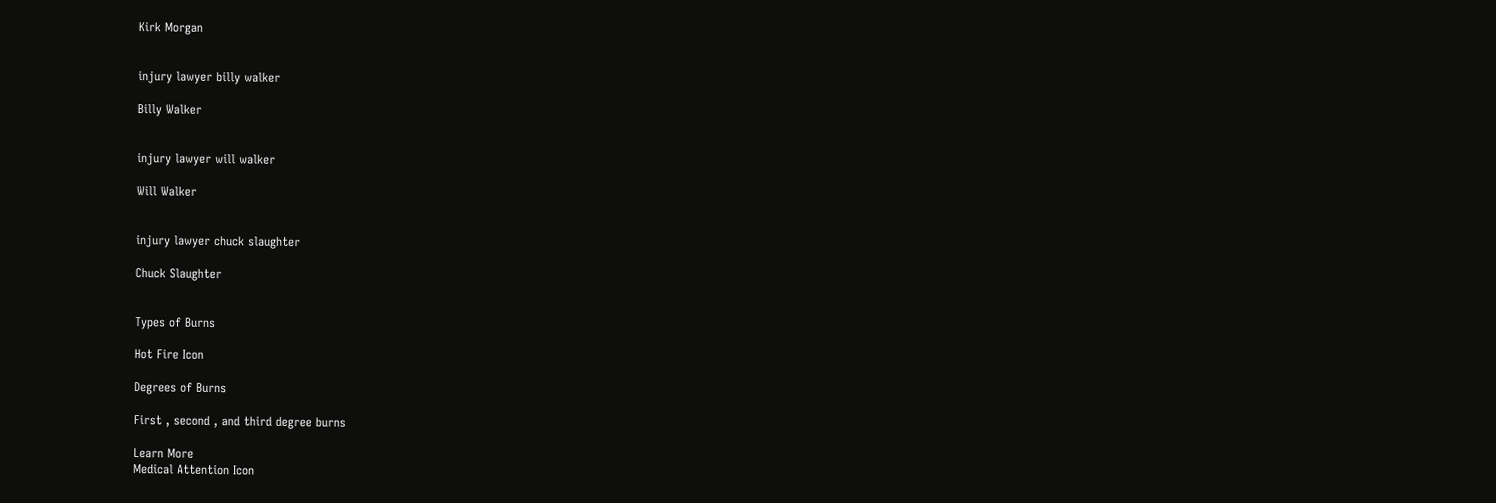Kirk Morgan


injury lawyer billy walker

Billy Walker


injury lawyer will walker

Will Walker


injury lawyer chuck slaughter

Chuck Slaughter


Types of Burns

Hot Fire Icon

Degrees of Burns

First , second , and third degree burns

Learn More
Medical Attention Icon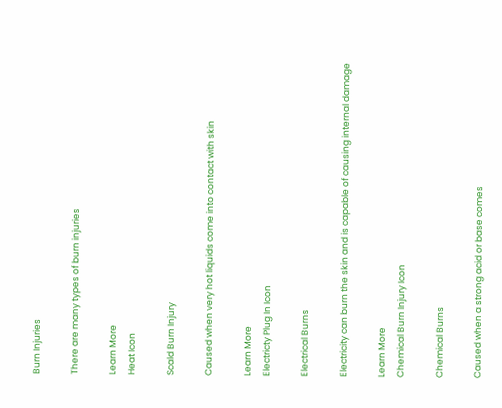Burn Injuries

There are many types of burn injuries

Learn More
Heat Icon

Scald Burn Injury

Caused when very hot liquids come into contact with skin

Learn More
Electricty Plug In Icon

Electrical Burns

Electricity can burn the skin and is capable of causing internal damage

Learn More
Chemical Burn Injury Icon

Chemical Burns

Caused when a strong acid or base comes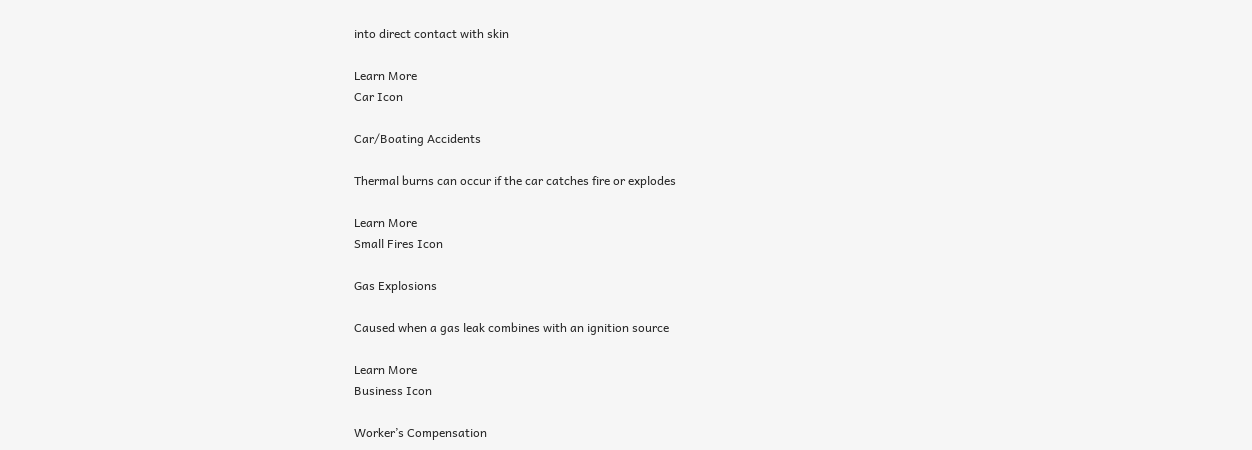into direct contact with skin

Learn More
Car Icon

Car/Boating Accidents

Thermal burns can occur if the car catches fire or explodes

Learn More
Small Fires Icon

Gas Explosions

Caused when a gas leak combines with an ignition source

Learn More
Business Icon

Worker’s Compensation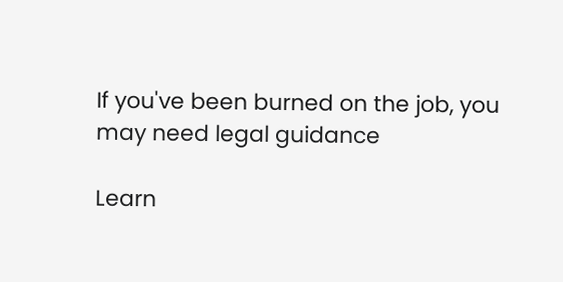If you've been burned on the job, you may need legal guidance

Learn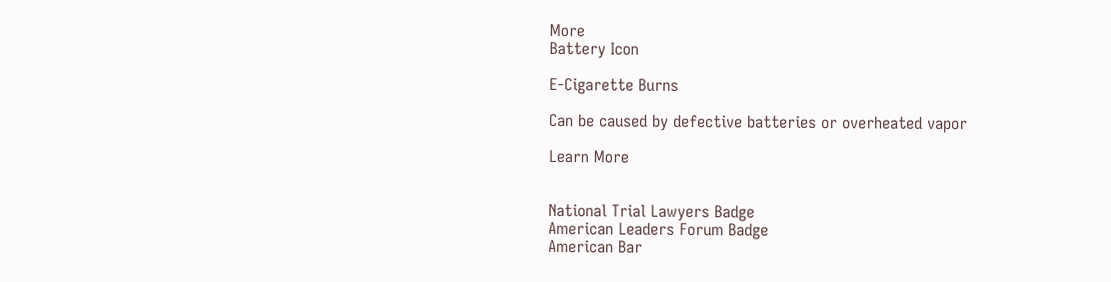More
Battery Icon

E-Cigarette Burns

Can be caused by defective batteries or overheated vapor

Learn More


National Trial Lawyers Badge
American Leaders Forum Badge
American Bar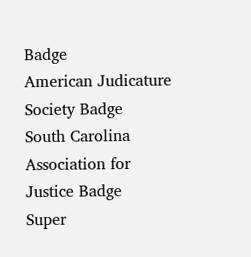Badge
American Judicature Society Badge
South Carolina Association for Justice Badge
Super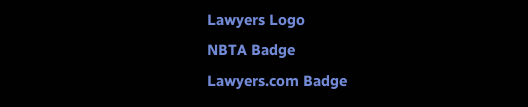Lawyers Logo
NBTA Badge
Lawyers.com Badge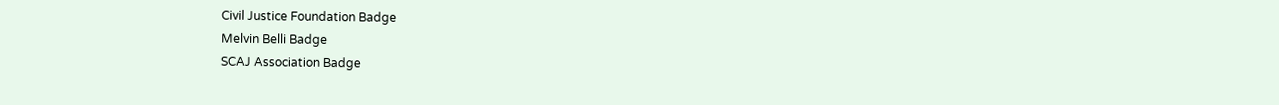Civil Justice Foundation Badge
Melvin Belli Badge
SCAJ Association Badge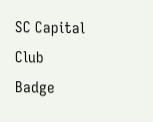SC Capital Club Badge